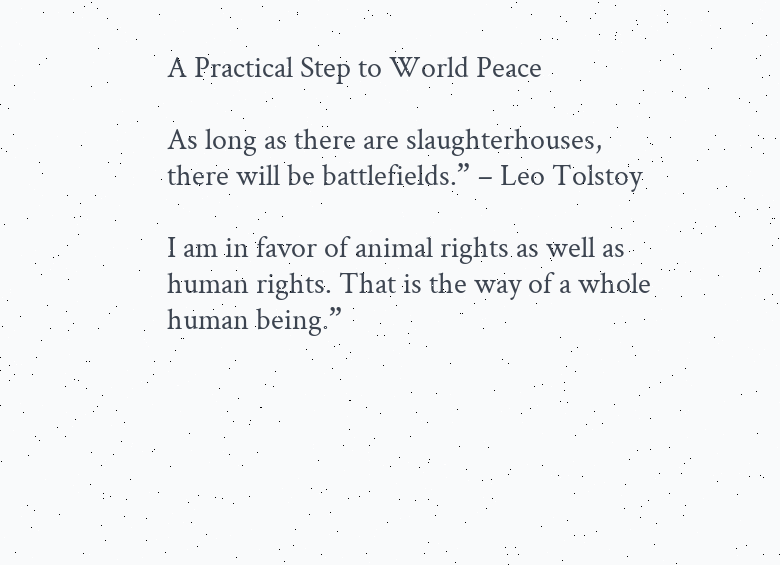A Practical Step to World Peace

As long as there are slaughterhouses, there will be battlefields.” – Leo Tolstoy

I am in favor of animal rights as well as human rights. That is the way of a whole human being.”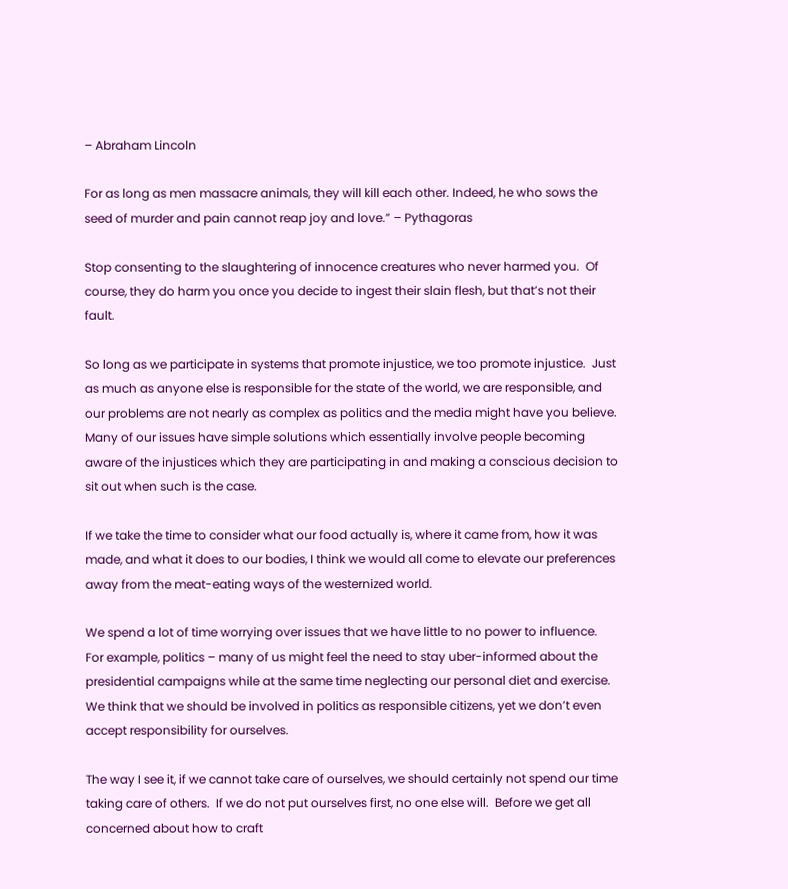– Abraham Lincoln

For as long as men massacre animals, they will kill each other. Indeed, he who sows the seed of murder and pain cannot reap joy and love.” – Pythagoras

Stop consenting to the slaughtering of innocence creatures who never harmed you.  Of course, they do harm you once you decide to ingest their slain flesh, but that’s not their fault.

So long as we participate in systems that promote injustice, we too promote injustice.  Just as much as anyone else is responsible for the state of the world, we are responsible, and our problems are not nearly as complex as politics and the media might have you believe.  Many of our issues have simple solutions which essentially involve people becoming aware of the injustices which they are participating in and making a conscious decision to sit out when such is the case.

If we take the time to consider what our food actually is, where it came from, how it was made, and what it does to our bodies, I think we would all come to elevate our preferences away from the meat-eating ways of the westernized world.

We spend a lot of time worrying over issues that we have little to no power to influence.  For example, politics – many of us might feel the need to stay uber-informed about the presidential campaigns while at the same time neglecting our personal diet and exercise.  We think that we should be involved in politics as responsible citizens, yet we don’t even accept responsibility for ourselves.

The way I see it, if we cannot take care of ourselves, we should certainly not spend our time taking care of others.  If we do not put ourselves first, no one else will.  Before we get all concerned about how to craft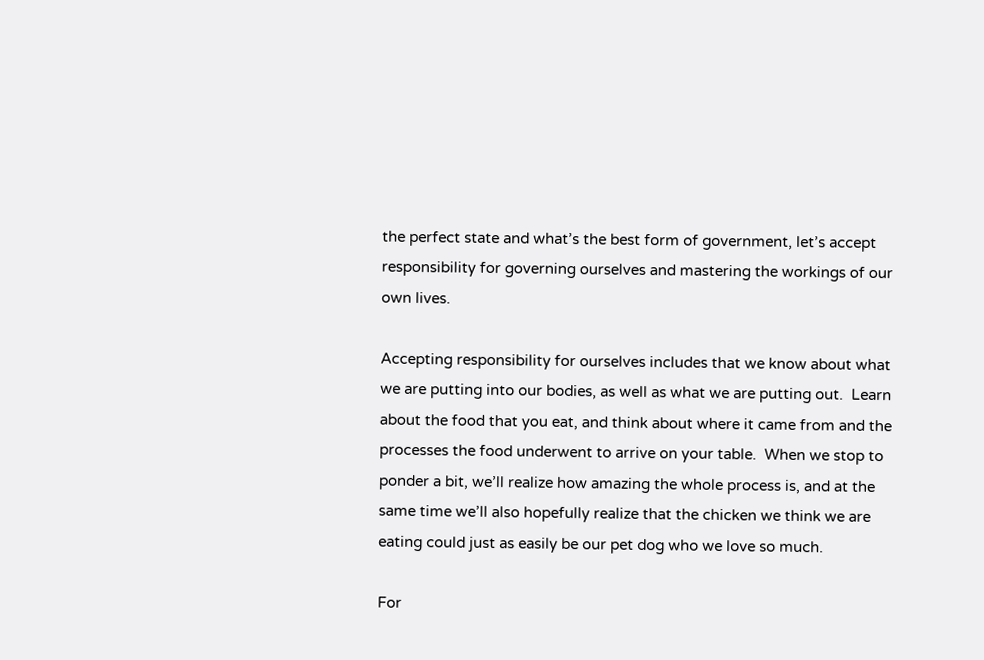the perfect state and what’s the best form of government, let’s accept responsibility for governing ourselves and mastering the workings of our own lives.

Accepting responsibility for ourselves includes that we know about what we are putting into our bodies, as well as what we are putting out.  Learn about the food that you eat, and think about where it came from and the processes the food underwent to arrive on your table.  When we stop to ponder a bit, we’ll realize how amazing the whole process is, and at the same time we’ll also hopefully realize that the chicken we think we are eating could just as easily be our pet dog who we love so much.

For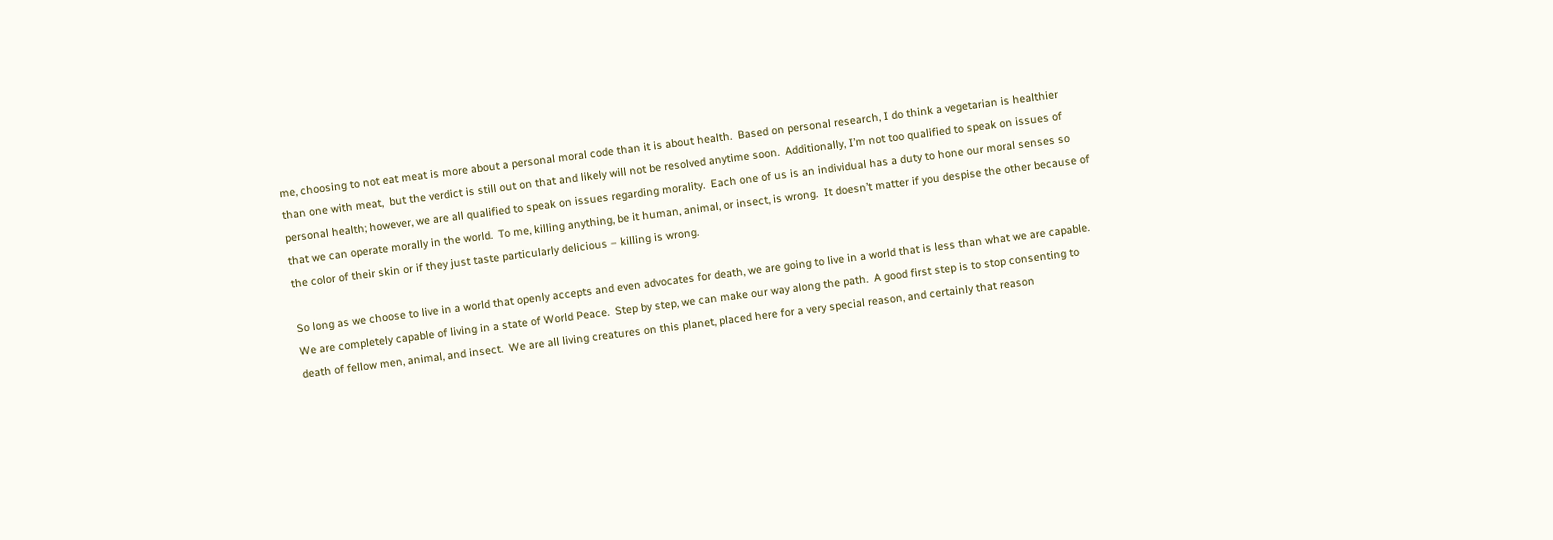me, choosing to not eat meat is more about a personal moral code than it is about health.  Based on personal research, I do think a vegetarian is healthier than one with meat,  but the verdict is still out on that and likely will not be resolved anytime soon.  Additionally, I’m not too qualified to speak on issues of personal health; however, we are all qualified to speak on issues regarding morality.  Each one of us is an individual has a duty to hone our moral senses so that we can operate morally in the world.  To me, killing anything, be it human, animal, or insect, is wrong.  It doesn’t matter if you despise the other because of the color of their skin or if they just taste particularly delicious – killing is wrong.

So long as we choose to live in a world that openly accepts and even advocates for death, we are going to live in a world that is less than what we are capable.  We are completely capable of living in a state of World Peace.  Step by step, we can make our way along the path.  A good first step is to stop consenting to death of fellow men, animal, and insect.  We are all living creatures on this planet, placed here for a very special reason, and certainly that reason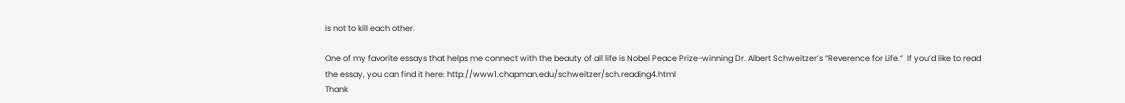is not to kill each other.

One of my favorite essays that helps me connect with the beauty of all life is Nobel Peace Prize-winning Dr. Albert Schweitzer’s “Reverence for Life.”  If you’d like to read the essay, you can find it here: http://www1.chapman.edu/schweitzer/sch.reading4.html
Thank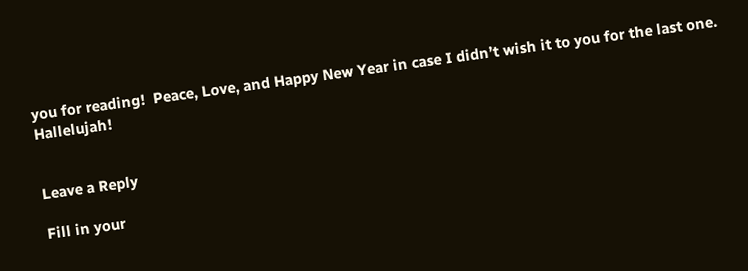you for reading!  Peace, Love, and Happy New Year in case I didn’t wish it to you for the last one.  Hallelujah!


Leave a Reply

Fill in your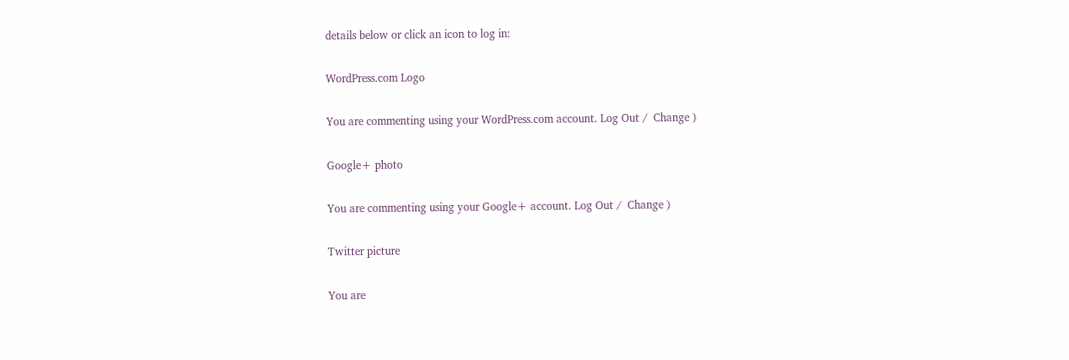details below or click an icon to log in:

WordPress.com Logo

You are commenting using your WordPress.com account. Log Out /  Change )

Google+ photo

You are commenting using your Google+ account. Log Out /  Change )

Twitter picture

You are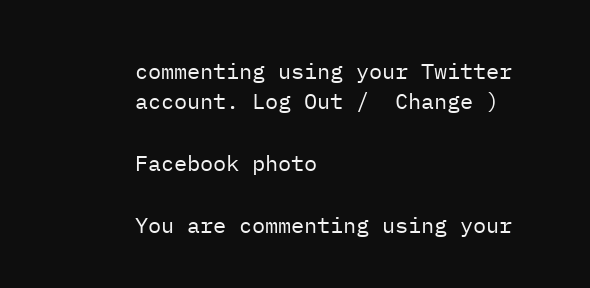commenting using your Twitter account. Log Out /  Change )

Facebook photo

You are commenting using your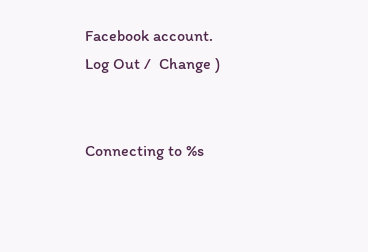Facebook account. Log Out /  Change )


Connecting to %s